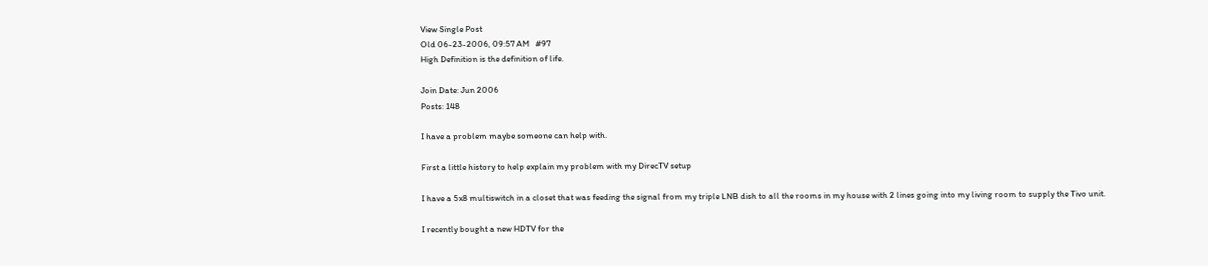View Single Post
Old 06-23-2006, 09:57 AM   #97
High Definition is the definition of life.

Join Date: Jun 2006
Posts: 148

I have a problem maybe someone can help with.

First a little history to help explain my problem with my DirecTV setup

I have a 5x8 multiswitch in a closet that was feeding the signal from my triple LNB dish to all the rooms in my house with 2 lines going into my living room to supply the Tivo unit.

I recently bought a new HDTV for the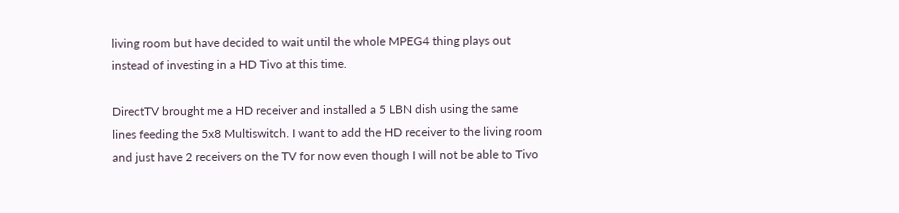living room but have decided to wait until the whole MPEG4 thing plays out instead of investing in a HD Tivo at this time.

DirectTV brought me a HD receiver and installed a 5 LBN dish using the same lines feeding the 5x8 Multiswitch. I want to add the HD receiver to the living room and just have 2 receivers on the TV for now even though I will not be able to Tivo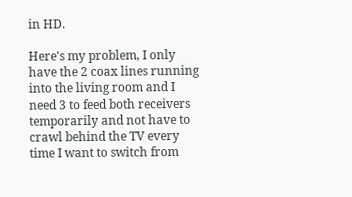in HD.

Here's my problem, I only have the 2 coax lines running into the living room and I need 3 to feed both receivers temporarily and not have to crawl behind the TV every time I want to switch from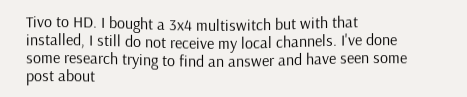Tivo to HD. I bought a 3x4 multiswitch but with that installed, I still do not receive my local channels. I've done some research trying to find an answer and have seen some post about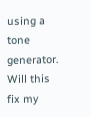using a tone generator. Will this fix my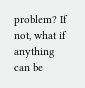problem? If not, what if anything can be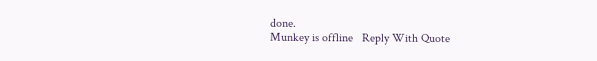done.
Munkey is offline   Reply With Quote